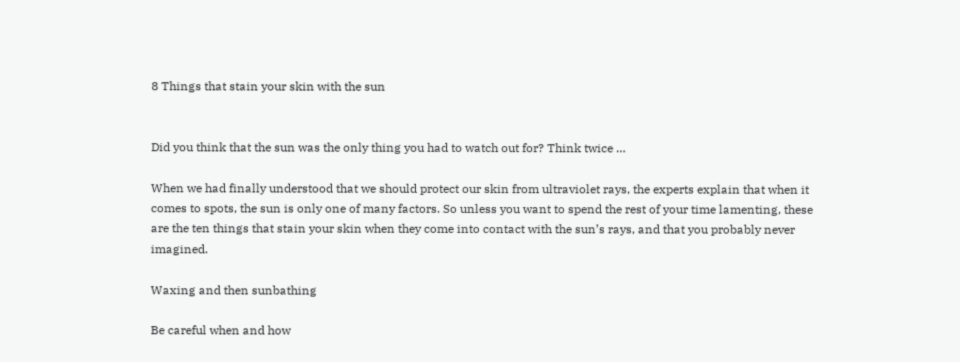8 Things that stain your skin with the sun


Did you think that the sun was the only thing you had to watch out for? Think twice …

When we had finally understood that we should protect our skin from ultraviolet rays, the experts explain that when it comes to spots, the sun is only one of many factors. So unless you want to spend the rest of your time lamenting, these are the ten things that stain your skin when they come into contact with the sun’s rays, and that you probably never imagined.

Waxing and then sunbathing

Be careful when and how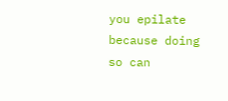you epilate because doing so can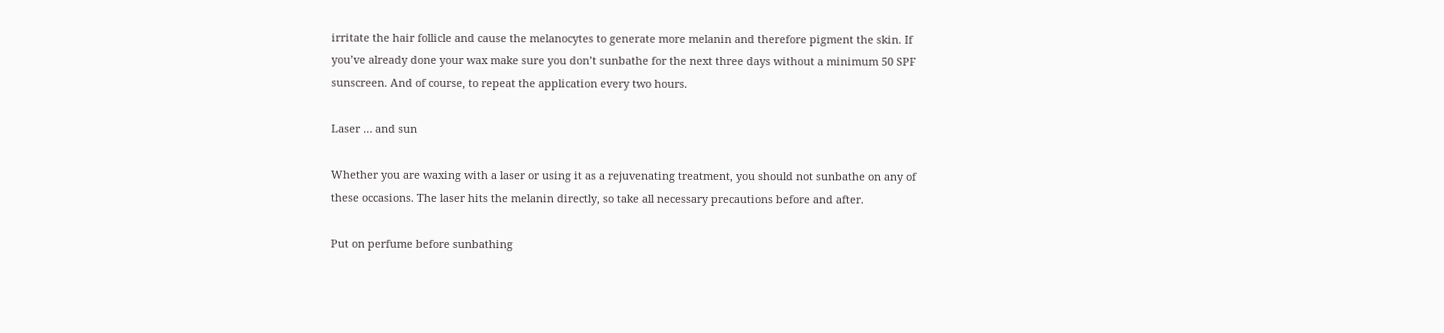irritate the hair follicle and cause the melanocytes to generate more melanin and therefore pigment the skin. If you’ve already done your wax make sure you don’t sunbathe for the next three days without a minimum 50 SPF sunscreen. And of course, to repeat the application every two hours.

Laser … and sun

Whether you are waxing with a laser or using it as a rejuvenating treatment, you should not sunbathe on any of these occasions. The laser hits the melanin directly, so take all necessary precautions before and after.

Put on perfume before sunbathing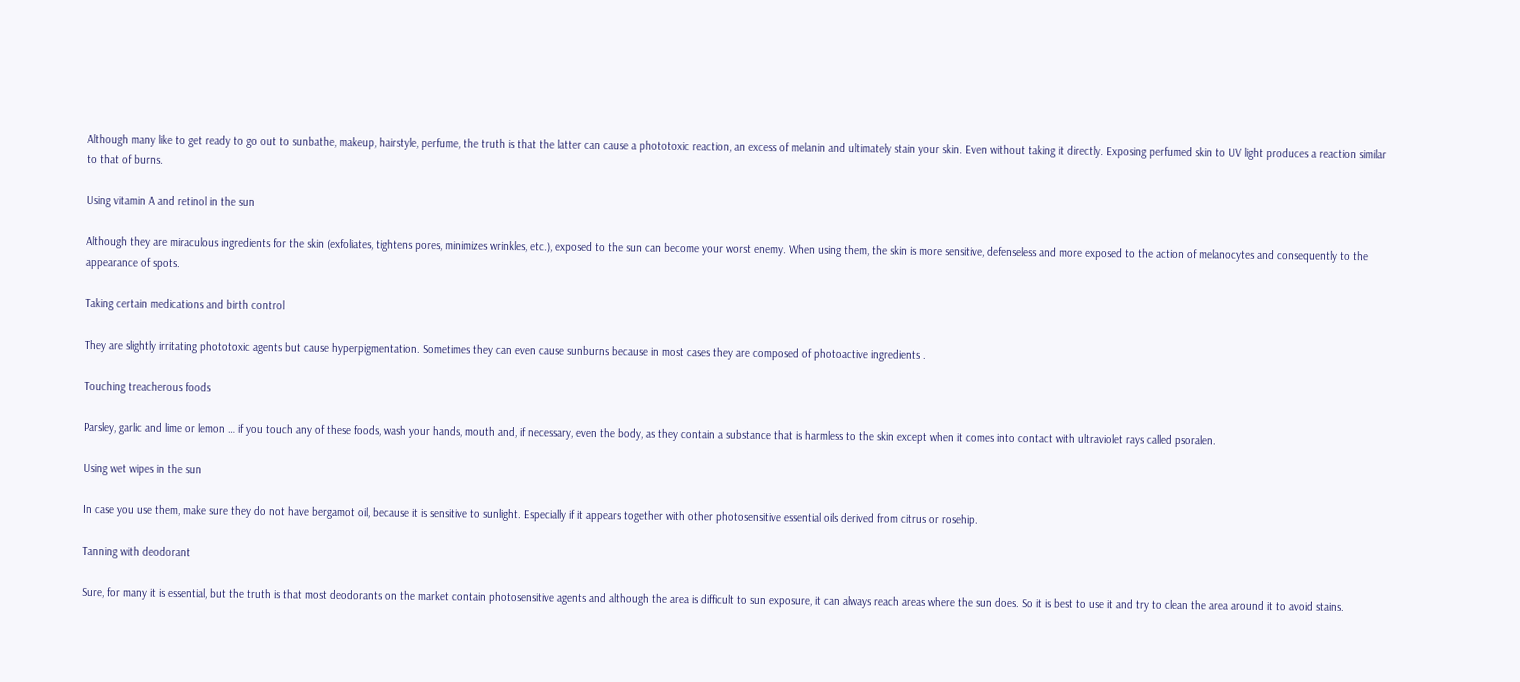Although many like to get ready to go out to sunbathe, makeup, hairstyle, perfume, the truth is that the latter can cause a phototoxic reaction, an excess of melanin and ultimately stain your skin. Even without taking it directly. Exposing perfumed skin to UV light produces a reaction similar to that of burns.

Using vitamin A and retinol in the sun

Although they are miraculous ingredients for the skin (exfoliates, tightens pores, minimizes wrinkles, etc.), exposed to the sun can become your worst enemy. When using them, the skin is more sensitive, defenseless and more exposed to the action of melanocytes and consequently to the appearance of spots.

Taking certain medications and birth control

They are slightly irritating phototoxic agents but cause hyperpigmentation. Sometimes they can even cause sunburns because in most cases they are composed of photoactive ingredients .

Touching treacherous foods

Parsley, garlic and lime or lemon … if you touch any of these foods, wash your hands, mouth and, if necessary, even the body, as they contain a substance that is harmless to the skin except when it comes into contact with ultraviolet rays called psoralen.

Using wet wipes in the sun

In case you use them, make sure they do not have bergamot oil, because it is sensitive to sunlight. Especially if it appears together with other photosensitive essential oils derived from citrus or rosehip.

Tanning with deodorant

Sure, for many it is essential, but the truth is that most deodorants on the market contain photosensitive agents and although the area is difficult to sun exposure, it can always reach areas where the sun does. So it is best to use it and try to clean the area around it to avoid stains.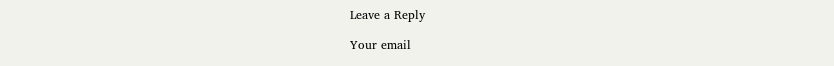Leave a Reply

Your email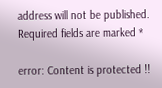address will not be published. Required fields are marked *

error: Content is protected !!